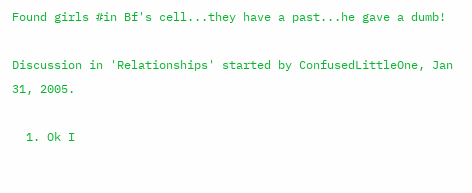Found girls #in Bf's cell...they have a past...he gave a dumb!

Discussion in 'Relationships' started by ConfusedLittleOne, Jan 31, 2005.

  1. Ok I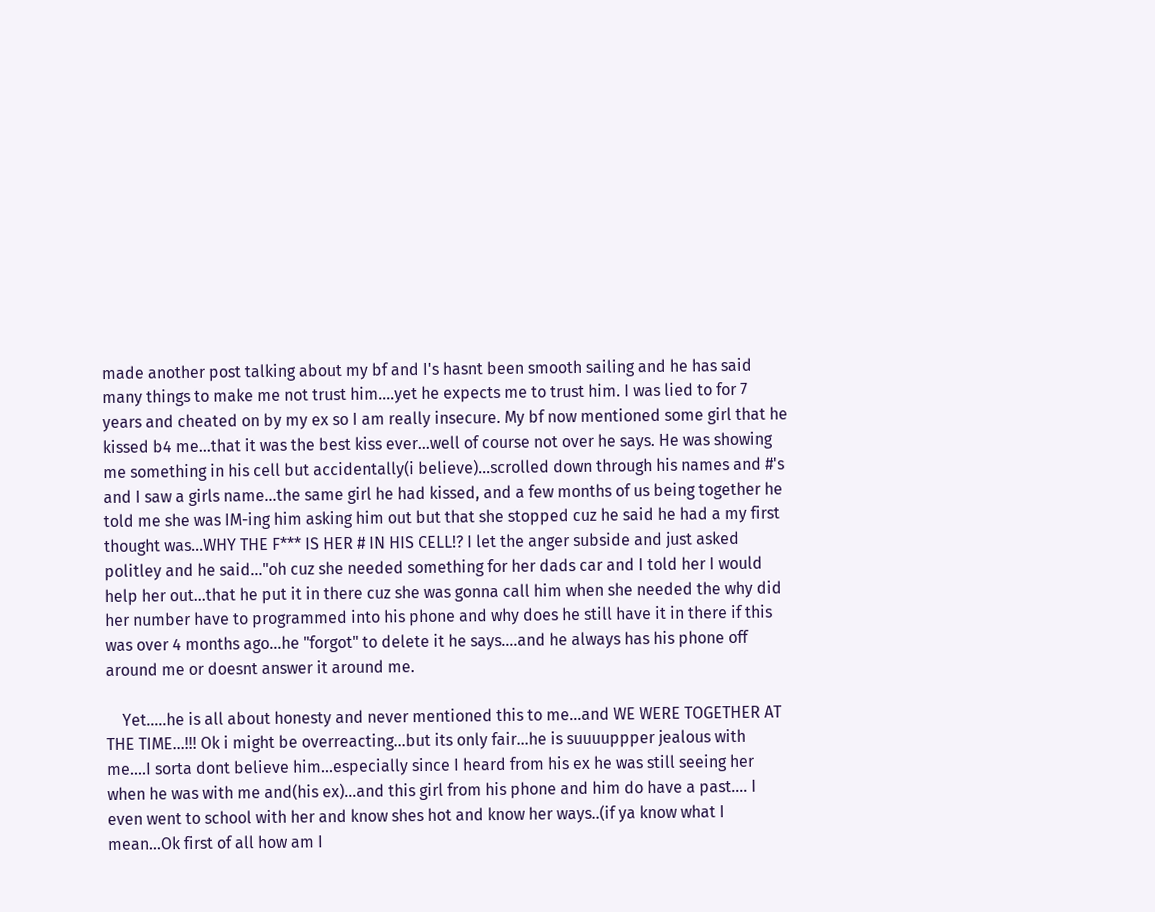made another post talking about my bf and I's hasnt been smooth sailing and he has said many things to make me not trust him....yet he expects me to trust him. I was lied to for 7 years and cheated on by my ex so I am really insecure. My bf now mentioned some girl that he kissed b4 me...that it was the best kiss ever...well of course not over he says. He was showing me something in his cell but accidentally(i believe)...scrolled down through his names and #'s and I saw a girls name...the same girl he had kissed, and a few months of us being together he told me she was IM-ing him asking him out but that she stopped cuz he said he had a my first thought was...WHY THE F*** IS HER # IN HIS CELL!? I let the anger subside and just asked politley and he said..."oh cuz she needed something for her dads car and I told her I would help her out...that he put it in there cuz she was gonna call him when she needed the why did her number have to programmed into his phone and why does he still have it in there if this was over 4 months ago...he "forgot" to delete it he says....and he always has his phone off around me or doesnt answer it around me.

    Yet.....he is all about honesty and never mentioned this to me...and WE WERE TOGETHER AT THE TIME...!!! Ok i might be overreacting...but its only fair...he is suuuuppper jealous with me....I sorta dont believe him...especially since I heard from his ex he was still seeing her when he was with me and(his ex)...and this girl from his phone and him do have a past.... I even went to school with her and know shes hot and know her ways..(if ya know what I mean...Ok first of all how am I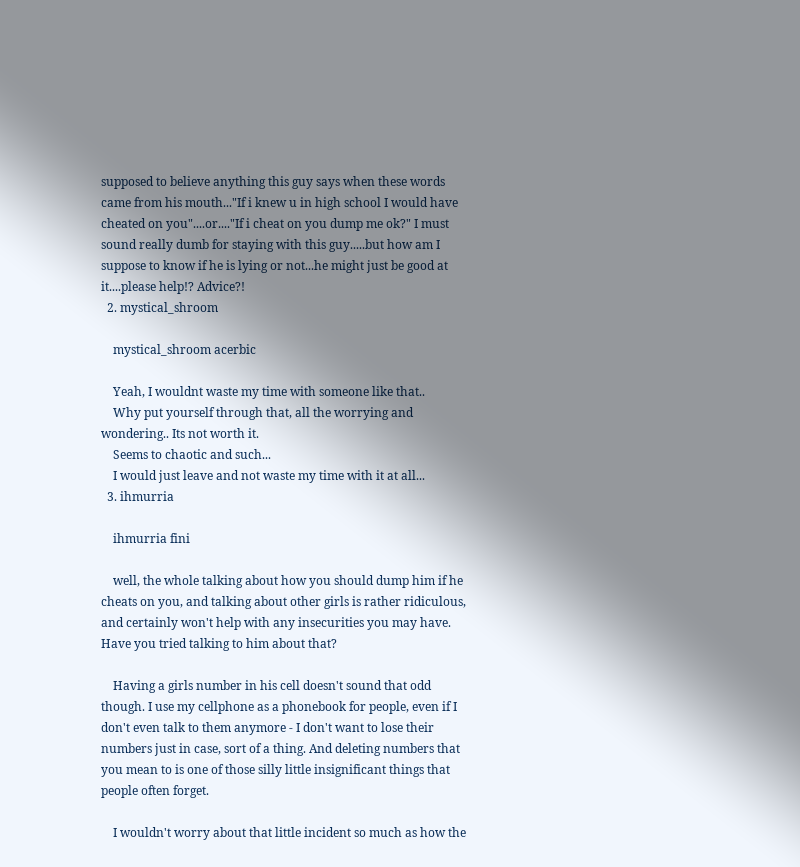supposed to believe anything this guy says when these words came from his mouth..."If i knew u in high school I would have cheated on you"....or...."If i cheat on you dump me ok?" I must sound really dumb for staying with this guy.....but how am I suppose to know if he is lying or not...he might just be good at it....please help!? Advice?!
  2. mystical_shroom

    mystical_shroom acerbic

    Yeah, I wouldnt waste my time with someone like that..
    Why put yourself through that, all the worrying and wondering.. Its not worth it.
    Seems to chaotic and such...
    I would just leave and not waste my time with it at all...
  3. ihmurria

    ihmurria fini

    well, the whole talking about how you should dump him if he cheats on you, and talking about other girls is rather ridiculous, and certainly won't help with any insecurities you may have. Have you tried talking to him about that?

    Having a girls number in his cell doesn't sound that odd though. I use my cellphone as a phonebook for people, even if I don't even talk to them anymore - I don't want to lose their numbers just in case, sort of a thing. And deleting numbers that you mean to is one of those silly little insignificant things that people often forget.

    I wouldn't worry about that little incident so much as how the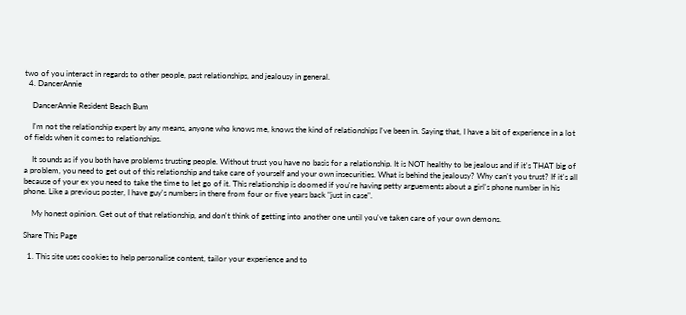two of you interact in regards to other people, past relationships, and jealousy in general.
  4. DancerAnnie

    DancerAnnie Resident Beach Bum

    I'm not the relationship expert by any means, anyone who knows me, knows the kind of relationships I've been in. Saying that, I have a bit of experience in a lot of fields when it comes to relationships.

    It sounds as if you both have problems trusting people. Without trust you have no basis for a relationship. It is NOT healthy to be jealous and if it's THAT big of a problem, you need to get out of this relationship and take care of yourself and your own insecurities. What is behind the jealousy? Why can't you trust? If it's all because of your ex you need to take the time to let go of it. This relationship is doomed if you're having petty arguements about a girl's phone number in his phone. Like a previous poster, I have guy's numbers in there from four or five years back "just in case".

    My honest opinion. Get out of that relationship, and don't think of getting into another one until you've taken care of your own demons.

Share This Page

  1. This site uses cookies to help personalise content, tailor your experience and to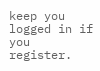keep you logged in if you register.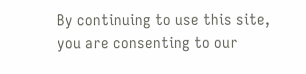By continuing to use this site, you are consenting to our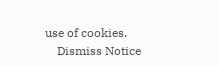use of cookies.
    Dismiss Notice